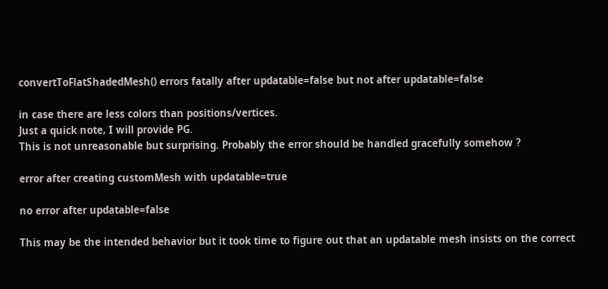convertToFlatShadedMesh() errors fatally after updatable=false but not after updatable=false

in case there are less colors than positions/vertices.
Just a quick note, I will provide PG.
This is not unreasonable but surprising. Probably the error should be handled gracefully somehow ?

error after creating customMesh with updatable=true

no error after updatable=false

This may be the intended behavior but it took time to figure out that an updatable mesh insists on the correct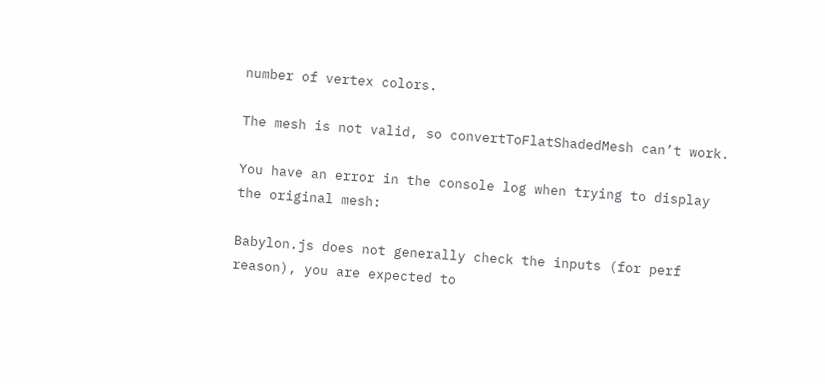number of vertex colors.

The mesh is not valid, so convertToFlatShadedMesh can’t work.

You have an error in the console log when trying to display the original mesh:

Babylon.js does not generally check the inputs (for perf reason), you are expected to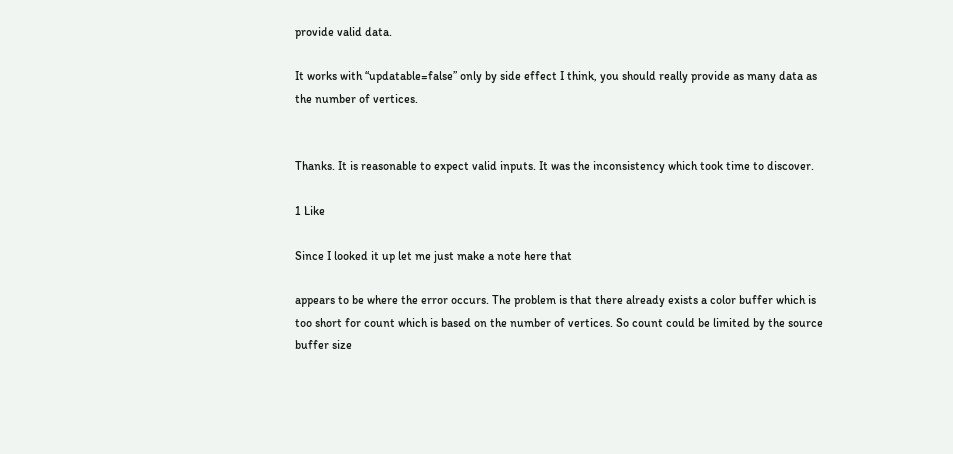provide valid data.

It works with “updatable=false” only by side effect I think, you should really provide as many data as the number of vertices.


Thanks. It is reasonable to expect valid inputs. It was the inconsistency which took time to discover.

1 Like

Since I looked it up let me just make a note here that

appears to be where the error occurs. The problem is that there already exists a color buffer which is too short for count which is based on the number of vertices. So count could be limited by the source buffer size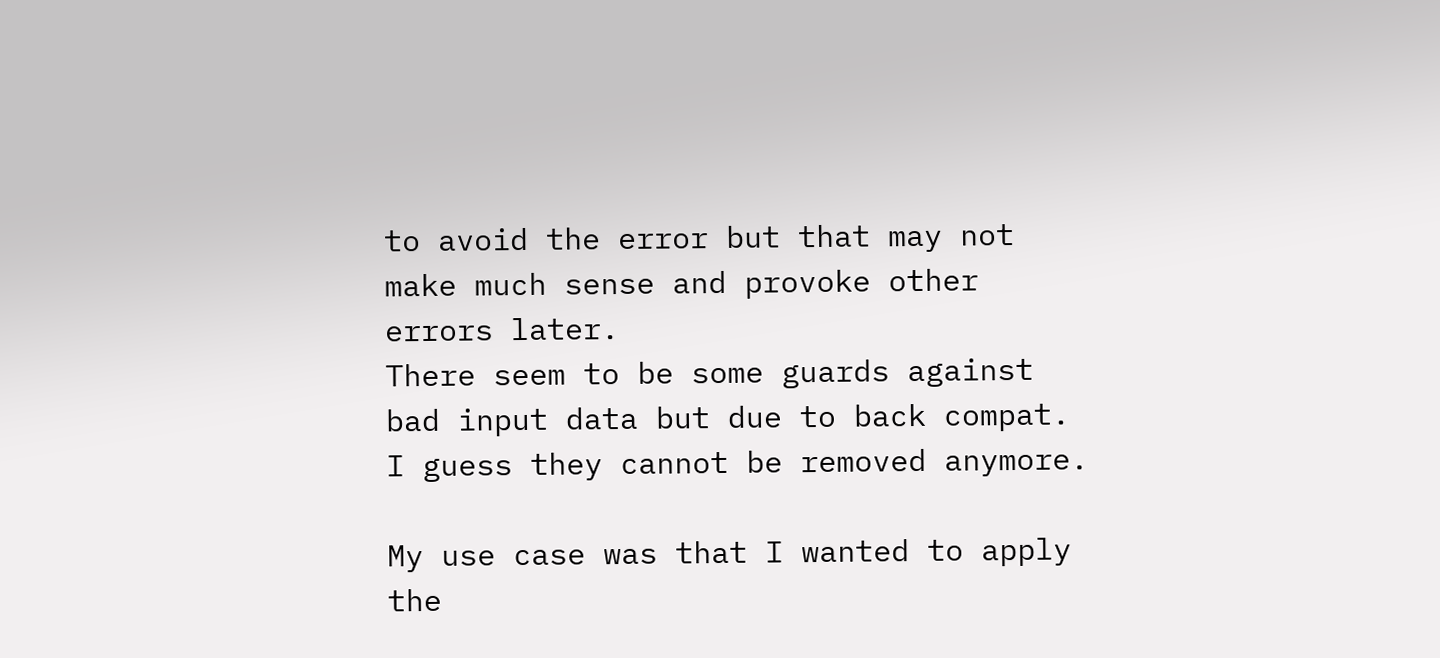to avoid the error but that may not make much sense and provoke other errors later.
There seem to be some guards against bad input data but due to back compat. I guess they cannot be removed anymore.

My use case was that I wanted to apply the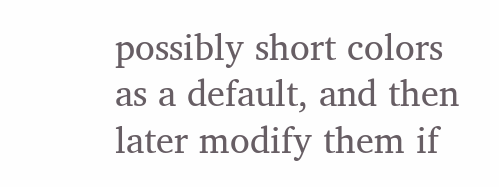possibly short colors as a default, and then later modify them if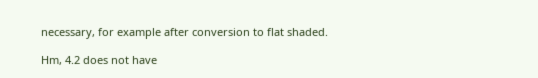necessary, for example after conversion to flat shaded.

Hm, 4.2 does not have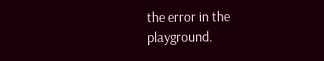the error in the playground.